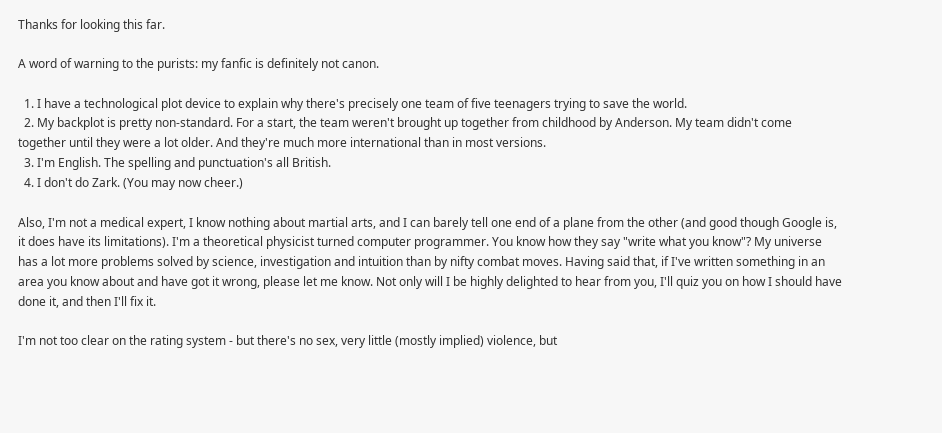Thanks for looking this far.

A word of warning to the purists: my fanfic is definitely not canon.

  1. I have a technological plot device to explain why there's precisely one team of five teenagers trying to save the world.
  2. My backplot is pretty non-standard. For a start, the team weren't brought up together from childhood by Anderson. My team didn't come together until they were a lot older. And they're much more international than in most versions.
  3. I'm English. The spelling and punctuation's all British.
  4. I don't do Zark. (You may now cheer.)

Also, I'm not a medical expert, I know nothing about martial arts, and I can barely tell one end of a plane from the other (and good though Google is, it does have its limitations). I'm a theoretical physicist turned computer programmer. You know how they say "write what you know"? My universe has a lot more problems solved by science, investigation and intuition than by nifty combat moves. Having said that, if I've written something in an area you know about and have got it wrong, please let me know. Not only will I be highly delighted to hear from you, I'll quiz you on how I should have done it, and then I'll fix it.

I'm not too clear on the rating system - but there's no sex, very little (mostly implied) violence, but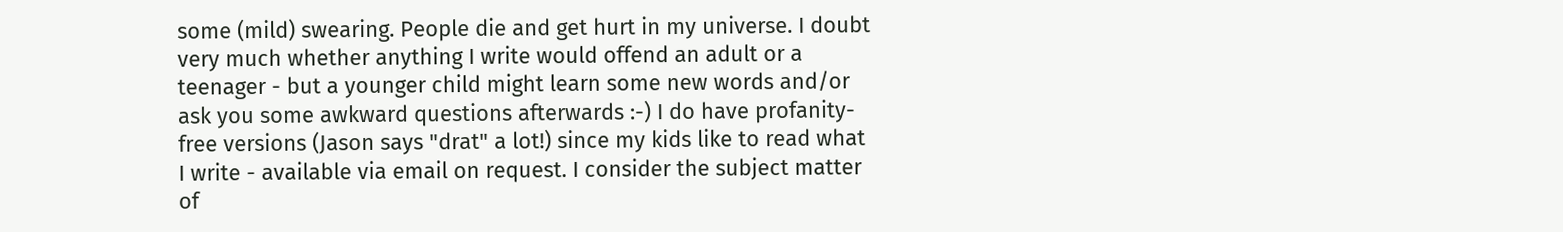some (mild) swearing. People die and get hurt in my universe. I doubt very much whether anything I write would offend an adult or a teenager - but a younger child might learn some new words and/or ask you some awkward questions afterwards :-) I do have profanity-free versions (Jason says "drat" a lot!) since my kids like to read what I write - available via email on request. I consider the subject matter of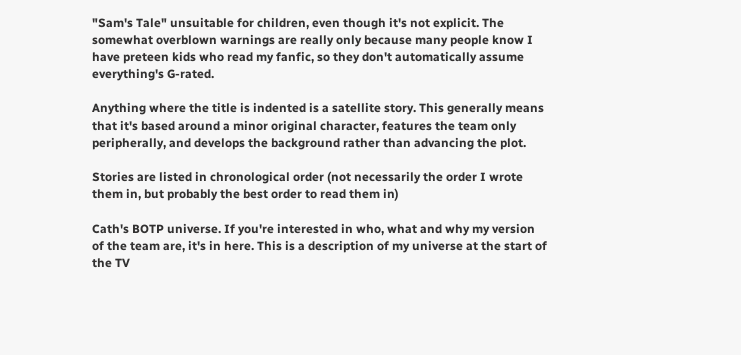"Sam's Tale" unsuitable for children, even though it's not explicit. The somewhat overblown warnings are really only because many people know I have preteen kids who read my fanfic, so they don't automatically assume everything's G-rated.

Anything where the title is indented is a satellite story. This generally means that it's based around a minor original character, features the team only peripherally, and develops the background rather than advancing the plot.

Stories are listed in chronological order (not necessarily the order I wrote them in, but probably the best order to read them in)

Cath's BOTP universe. If you're interested in who, what and why my version of the team are, it's in here. This is a description of my universe at the start of the TV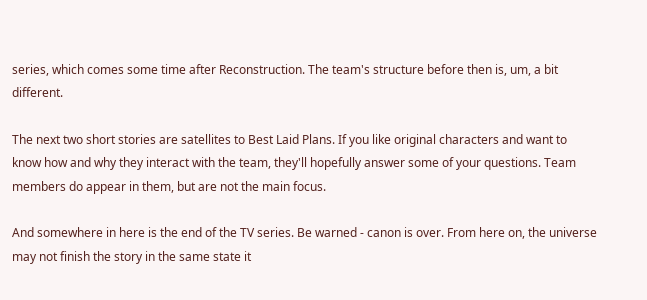series, which comes some time after Reconstruction. The team's structure before then is, um, a bit different.

The next two short stories are satellites to Best Laid Plans. If you like original characters and want to know how and why they interact with the team, they'll hopefully answer some of your questions. Team members do appear in them, but are not the main focus.

And somewhere in here is the end of the TV series. Be warned - canon is over. From here on, the universe may not finish the story in the same state it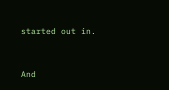started out in.


And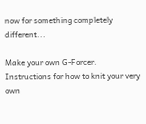now for something completely different...

Make your own G-Forcer. Instructions for how to knit your very own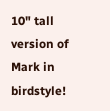10" tall version of Mark in birdstyle!